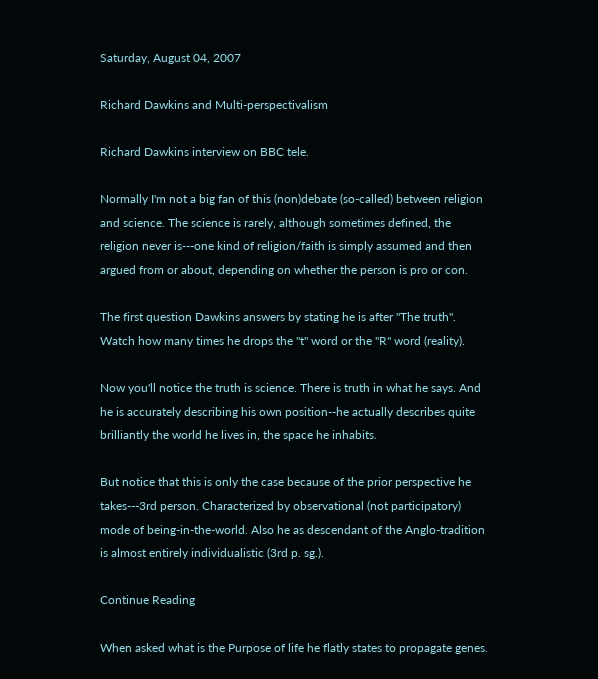Saturday, August 04, 2007

Richard Dawkins and Multi-perspectivalism

Richard Dawkins interview on BBC tele.

Normally I'm not a big fan of this (non)debate (so-called) between religion and science. The science is rarely, although sometimes defined, the religion never is---one kind of religion/faith is simply assumed and then argued from or about, depending on whether the person is pro or con.

The first question Dawkins answers by stating he is after "The truth". Watch how many times he drops the "t" word or the "R" word (reality).

Now you'll notice the truth is science. There is truth in what he says. And he is accurately describing his own position--he actually describes quite brilliantly the world he lives in, the space he inhabits.

But notice that this is only the case because of the prior perspective he takes---3rd person. Characterized by observational (not participatory) mode of being-in-the-world. Also he as descendant of the Anglo-tradition is almost entirely individualistic (3rd p. sg.).

Continue Reading

When asked what is the Purpose of life he flatly states to propagate genes.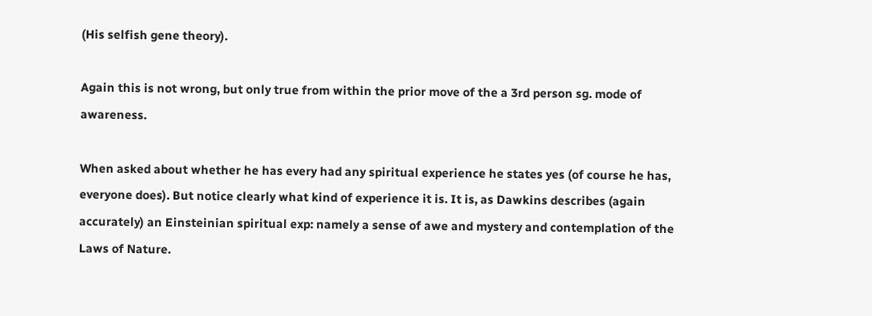(His selfish gene theory).

Again this is not wrong, but only true from within the prior move of the a 3rd person sg. mode of awareness.

When asked about whether he has every had any spiritual experience he states yes (of course he has, everyone does). But notice clearly what kind of experience it is. It is, as Dawkins describes (again accurately) an Einsteinian spiritual exp: namely a sense of awe and mystery and contemplation of the Laws of Nature.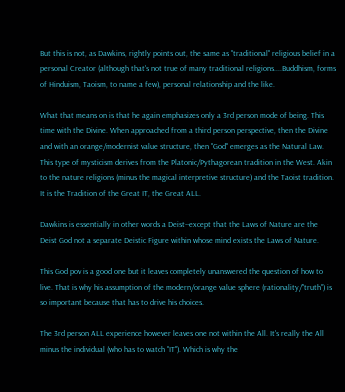But this is not, as Dawkins, rightly points out, the same as "traditional" religious belief in a personal Creator (although that's not true of many traditional religions....Buddhism, forms of Hinduism, Taoism, to name a few), personal relationship and the like.

What that means on is that he again emphasizes only a 3rd person mode of being. This time with the Divine. When approached from a third person perspective, then the Divine and with an orange/modernist value structure, then "God" emerges as the Natural Law. This type of mysticism derives from the Platonic/Pythagorean tradition in the West. Akin to the nature religions (minus the magical interpretive structure) and the Taoist tradition. It is the Tradition of the Great IT, the Great ALL.

Dawkins is essentially in other words a Deist--except that the Laws of Nature are the Deist God not a separate Deistic Figure within whose mind exists the Laws of Nature.

This God pov is a good one but it leaves completely unanswered the question of how to live. That is why his assumption of the modern/orange value sphere (rationality/"truth") is so important because that has to drive his choices.

The 3rd person ALL experience however leaves one not within the All. It's really the All minus the individual (who has to watch "IT"). Which is why the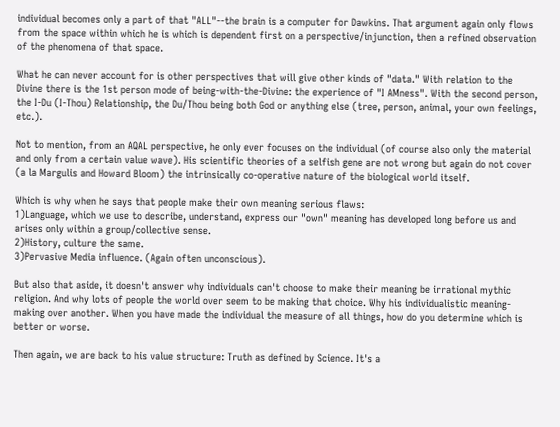individual becomes only a part of that "ALL"--the brain is a computer for Dawkins. That argument again only flows from the space within which he is which is dependent first on a perspective/injunction, then a refined observation of the phenomena of that space.

What he can never account for is other perspectives that will give other kinds of "data." With relation to the Divine there is the 1st person mode of being-with-the-Divine: the experience of "I AMness". With the second person, the I-Du (I-Thou) Relationship, the Du/Thou being both God or anything else (tree, person, animal, your own feelings, etc.).

Not to mention, from an AQAL perspective, he only ever focuses on the individual (of course also only the material and only from a certain value wave). His scientific theories of a selfish gene are not wrong but again do not cover (a la Margulis and Howard Bloom) the intrinsically co-operative nature of the biological world itself.

Which is why when he says that people make their own meaning serious flaws:
1)Language, which we use to describe, understand, express our "own" meaning has developed long before us and arises only within a group/collective sense.
2)History, culture the same.
3)Pervasive Media influence. (Again often unconscious).

But also that aside, it doesn't answer why individuals can't choose to make their meaning be irrational mythic religion. And why lots of people the world over seem to be making that choice. Why his individualistic meaning-making over another. When you have made the individual the measure of all things, how do you determine which is better or worse.

Then again, we are back to his value structure: Truth as defined by Science. It's a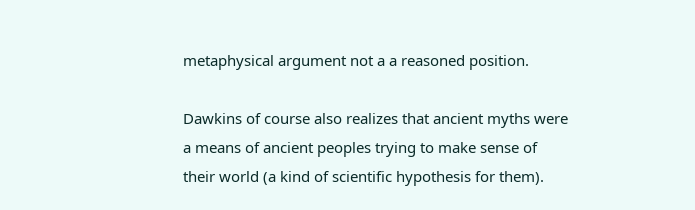metaphysical argument not a a reasoned position.

Dawkins of course also realizes that ancient myths were a means of ancient peoples trying to make sense of their world (a kind of scientific hypothesis for them).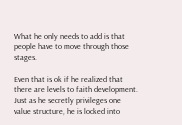What he only needs to add is that people have to move through those stages.

Even that is ok if he realized that there are levels to faith development. Just as he secretly privileges one value structure, he is locked into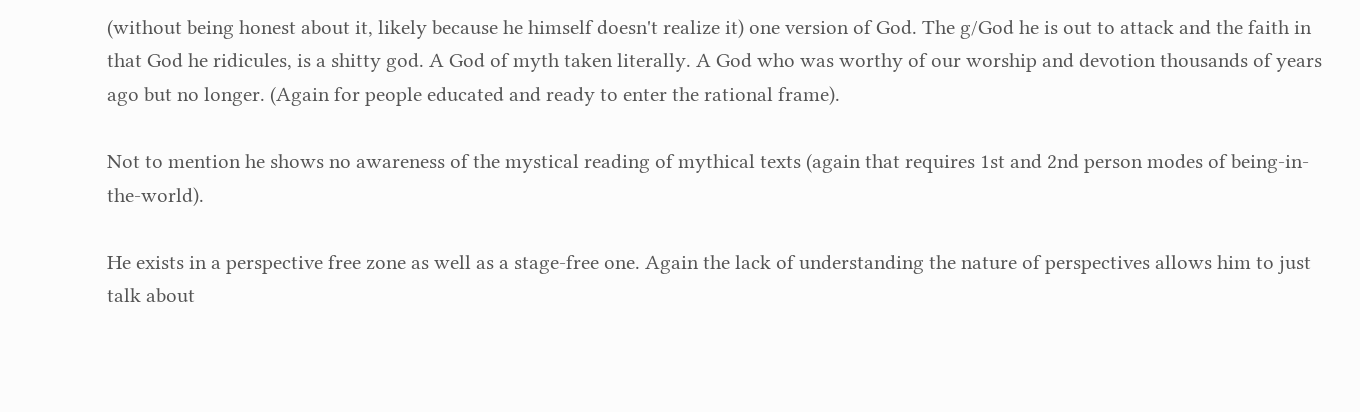(without being honest about it, likely because he himself doesn't realize it) one version of God. The g/God he is out to attack and the faith in that God he ridicules, is a shitty god. A God of myth taken literally. A God who was worthy of our worship and devotion thousands of years ago but no longer. (Again for people educated and ready to enter the rational frame).

Not to mention he shows no awareness of the mystical reading of mythical texts (again that requires 1st and 2nd person modes of being-in-the-world).

He exists in a perspective free zone as well as a stage-free one. Again the lack of understanding the nature of perspectives allows him to just talk about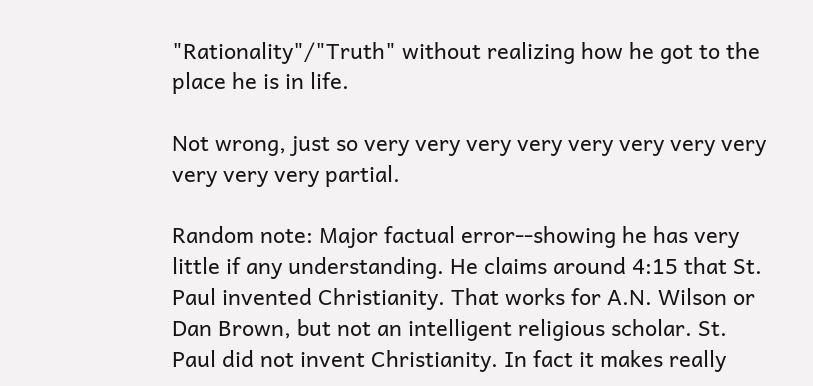"Rationality"/"Truth" without realizing how he got to the place he is in life.

Not wrong, just so very very very very very very very very very very very partial.

Random note: Major factual error--showing he has very little if any understanding. He claims around 4:15 that St. Paul invented Christianity. That works for A.N. Wilson or Dan Brown, but not an intelligent religious scholar. St. Paul did not invent Christianity. In fact it makes really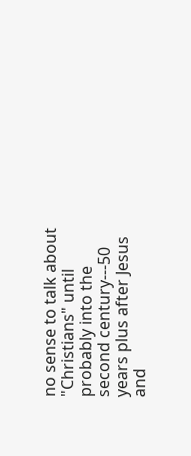no sense to talk about "Christians" until probably into the second century---50 years plus after Jesus and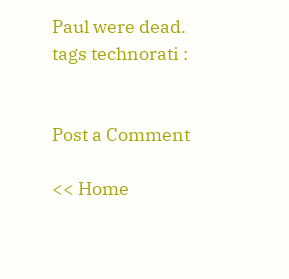Paul were dead.
tags technorati :


Post a Comment

<< Home